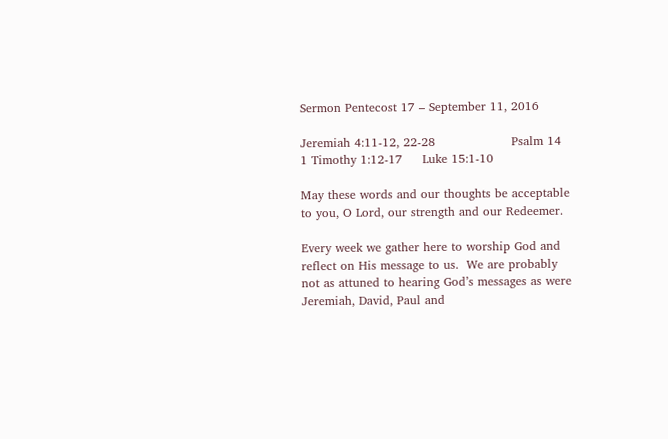Sermon Pentecost 17 – September 11, 2016

Jeremiah 4:11-12, 22-28                   Psalm 14         1 Timothy 1:12-17     Luke 15:1-10

May these words and our thoughts be acceptable to you, O Lord, our strength and our Redeemer.

Every week we gather here to worship God and reflect on His message to us.  We are probably not as attuned to hearing God’s messages as were Jeremiah, David, Paul and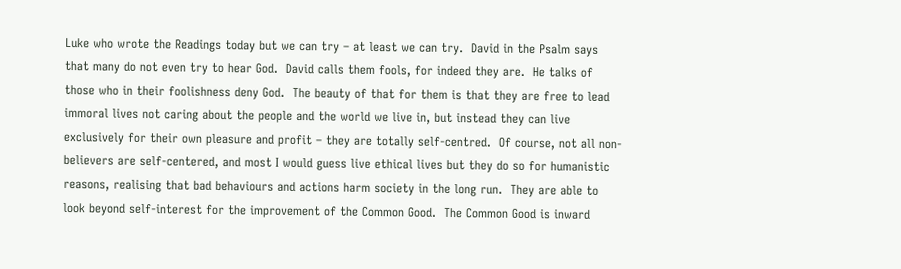Luke who wrote the Readings today but we can try – at least we can try.  David in the Psalm says that many do not even try to hear God.  David calls them fools, for indeed they are.  He talks of those who in their foolishness deny God.  The beauty of that for them is that they are free to lead immoral lives not caring about the people and the world we live in, but instead they can live exclusively for their own pleasure and profit – they are totally self-centred.  Of course, not all non-believers are self-centered, and most I would guess live ethical lives but they do so for humanistic reasons, realising that bad behaviours and actions harm society in the long run.  They are able to look beyond self-interest for the improvement of the Common Good.  The Common Good is inward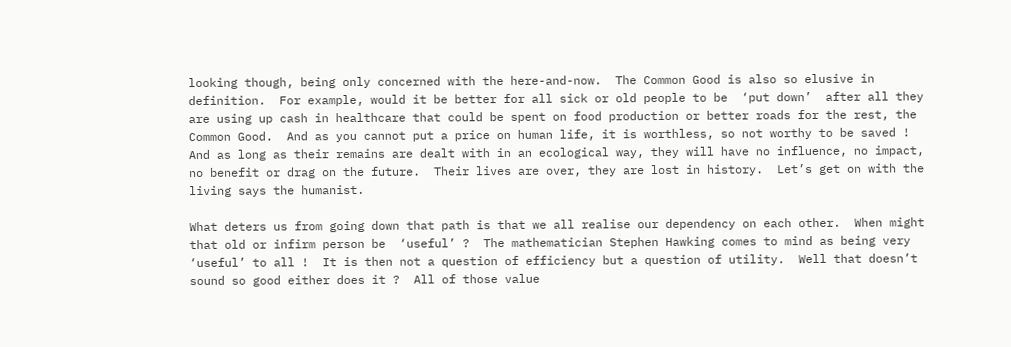looking though, being only concerned with the here-and-now.  The Common Good is also so elusive in definition.  For example, would it be better for all sick or old people to be  ‘put down’  after all they are using up cash in healthcare that could be spent on food production or better roads for the rest, the Common Good.  And as you cannot put a price on human life, it is worthless, so not worthy to be saved !  And as long as their remains are dealt with in an ecological way, they will have no influence, no impact, no benefit or drag on the future.  Their lives are over, they are lost in history.  Let’s get on with the living says the humanist.

What deters us from going down that path is that we all realise our dependency on each other.  When might that old or infirm person be  ‘useful’ ?  The mathematician Stephen Hawking comes to mind as being very  ‘useful’ to all !  It is then not a question of efficiency but a question of utility.  Well that doesn’t sound so good either does it ?  All of those value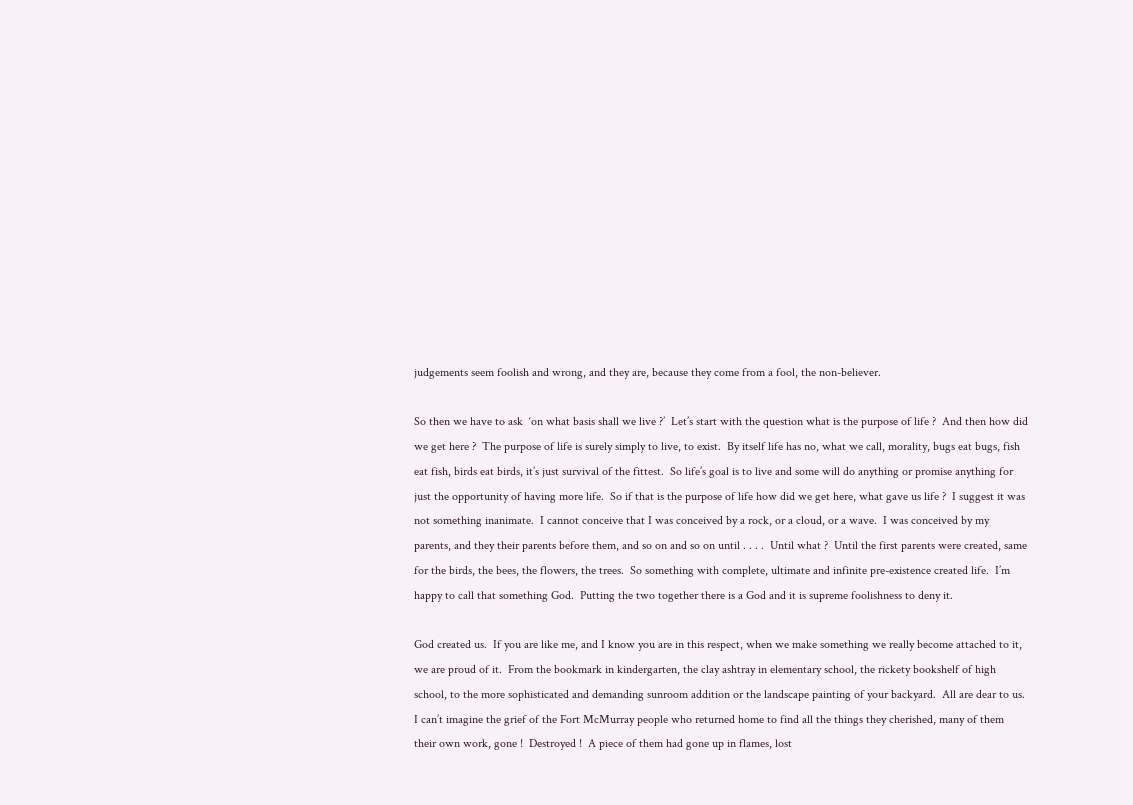judgements seem foolish and wrong, and they are, because they come from a fool, the non-believer.

So then we have to ask  ‘on what basis shall we live ?’  Let’s start with the question what is the purpose of life ?  And then how did we get here ?  The purpose of life is surely simply to live, to exist.  By itself life has no, what we call, morality, bugs eat bugs, fish eat fish, birds eat birds, it’s just survival of the fittest.  So life’s goal is to live and some will do anything or promise anything for just the opportunity of having more life.  So if that is the purpose of life how did we get here, what gave us life ?  I suggest it was not something inanimate.  I cannot conceive that I was conceived by a rock, or a cloud, or a wave.  I was conceived by my parents, and they their parents before them, and so on and so on until . . . .  Until what ?  Until the first parents were created, same for the birds, the bees, the flowers, the trees.  So something with complete, ultimate and infinite pre-existence created life.  I’m happy to call that something God.  Putting the two together there is a God and it is supreme foolishness to deny it.

God created us.  If you are like me, and I know you are in this respect, when we make something we really become attached to it, we are proud of it.  From the bookmark in kindergarten, the clay ashtray in elementary school, the rickety bookshelf of high school, to the more sophisticated and demanding sunroom addition or the landscape painting of your backyard.  All are dear to us.  I can’t imagine the grief of the Fort McMurray people who returned home to find all the things they cherished, many of them their own work, gone !  Destroyed !  A piece of them had gone up in flames, lost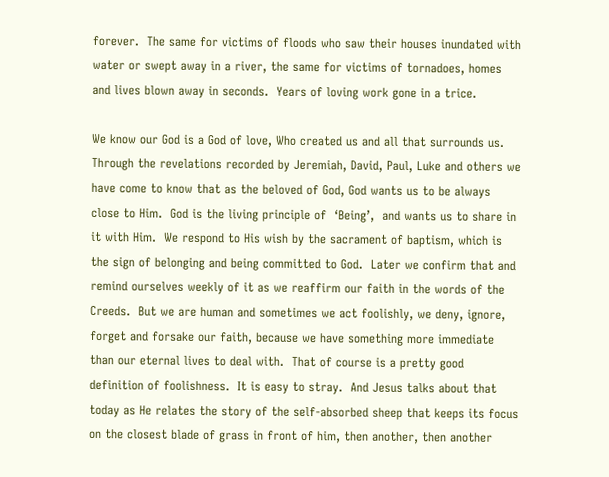forever.  The same for victims of floods who saw their houses inundated with water or swept away in a river, the same for victims of tornadoes, homes and lives blown away in seconds.  Years of loving work gone in a trice.

We know our God is a God of love, Who created us and all that surrounds us.  Through the revelations recorded by Jeremiah, David, Paul, Luke and others we have come to know that as the beloved of God, God wants us to be always close to Him.  God is the living principle of  ‘Being’,  and wants us to share in it with Him.  We respond to His wish by the sacrament of baptism, which is the sign of belonging and being committed to God.  Later we confirm that and remind ourselves weekly of it as we reaffirm our faith in the words of the Creeds.  But we are human and sometimes we act foolishly, we deny, ignore, forget and forsake our faith, because we have something more immediate than our eternal lives to deal with.  That of course is a pretty good definition of foolishness.  It is easy to stray.  And Jesus talks about that today as He relates the story of the self-absorbed sheep that keeps its focus on the closest blade of grass in front of him, then another, then another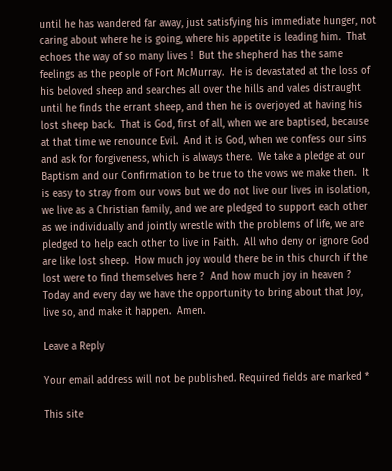until he has wandered far away, just satisfying his immediate hunger, not caring about where he is going, where his appetite is leading him.  That echoes the way of so many lives !  But the shepherd has the same feelings as the people of Fort McMurray.  He is devastated at the loss of his beloved sheep and searches all over the hills and vales distraught until he finds the errant sheep, and then he is overjoyed at having his lost sheep back.  That is God, first of all, when we are baptised, because at that time we renounce Evil.  And it is God, when we confess our sins and ask for forgiveness, which is always there.  We take a pledge at our Baptism and our Confirmation to be true to the vows we make then.  It is easy to stray from our vows but we do not live our lives in isolation, we live as a Christian family, and we are pledged to support each other as we individually and jointly wrestle with the problems of life, we are pledged to help each other to live in Faith.  All who deny or ignore God are like lost sheep.  How much joy would there be in this church if the lost were to find themselves here ?  And how much joy in heaven ?  Today and every day we have the opportunity to bring about that Joy, live so, and make it happen.  Amen.

Leave a Reply

Your email address will not be published. Required fields are marked *

This site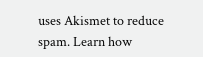uses Akismet to reduce spam. Learn how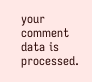your comment data is processed.